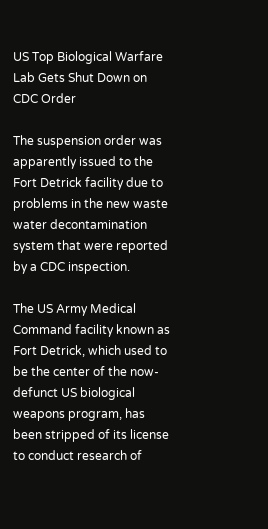US Top Biological Warfare Lab Gets Shut Down on CDC Order

The suspension order was apparently issued to the Fort Detrick facility due to problems in the new waste water decontamination system that were reported by a CDC inspection.

The US Army Medical Command facility known as Fort Detrick, which used to be the center of the now-defunct US biological weapons program, has been stripped of its license to conduct research of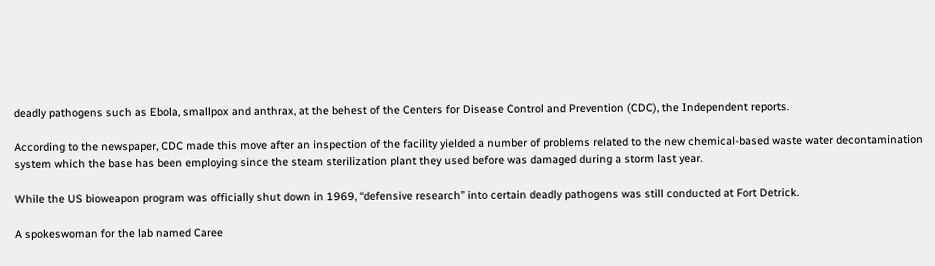deadly pathogens such as Ebola, smallpox and anthrax, at the behest of the Centers for Disease Control and Prevention (CDC), the Independent reports.

According to the newspaper, CDC made this move after an inspection of the facility yielded a number of problems related to the new chemical-based waste water decontamination system which the base has been employing since the steam sterilization plant they used before was damaged during a storm last year.

While the US bioweapon program was officially shut down in 1969, “defensive research” into certain deadly pathogens was still conducted at Fort Detrick.

A spokeswoman for the lab named Caree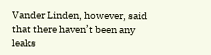Vander Linden, however, said that there haven’t been any leaks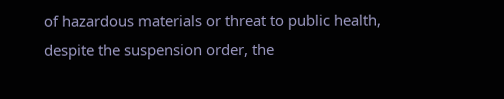of hazardous materials or threat to public health, despite the suspension order, the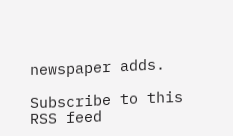newspaper adds.

Subscribe to this RSS feed